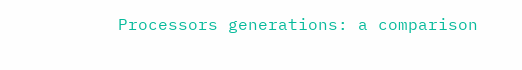Processors generations: a comparison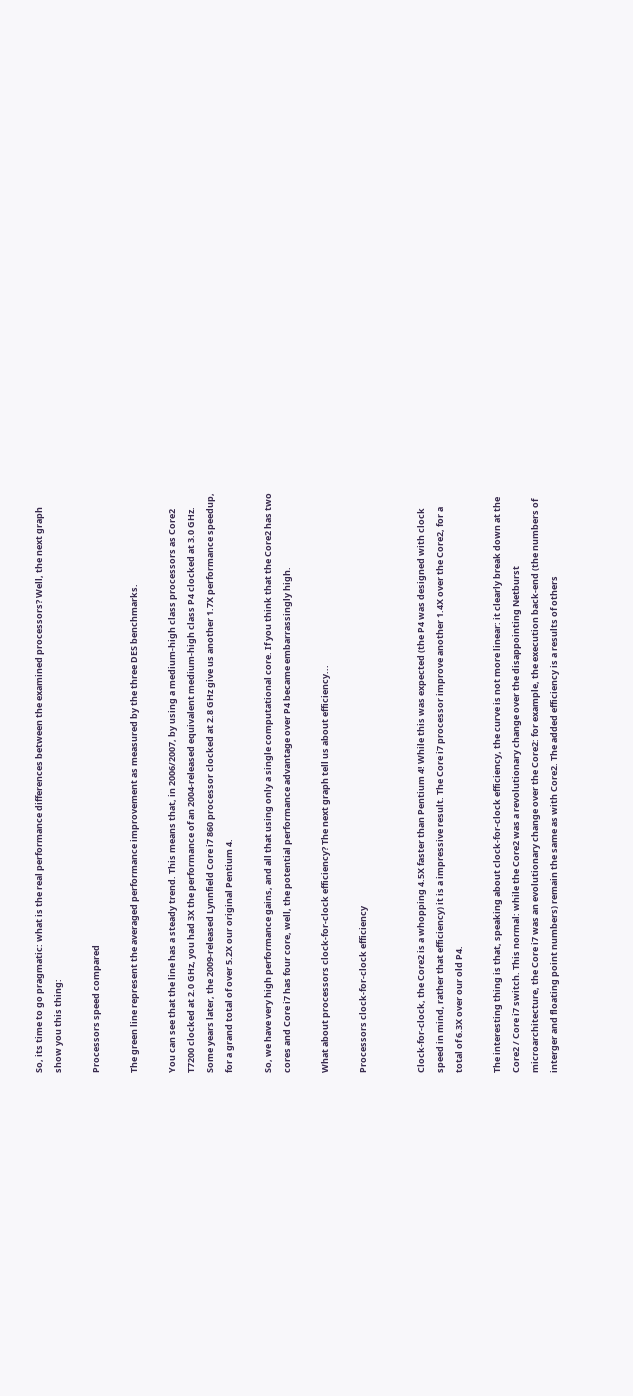So, its time to go pragmatic: what is the real performance differences between the examined processors? Well, the next graph show you this thing:

Processors speed compared

The green line represent the averaged performance improvement as measured by the three DES benchmarks.

You can see that the line has a steady trend. This means that, in 2006/2007, by using a medium-high class processors as Core2 T7200 clocked at 2.0 GHz, you had 3X the performance of an 2004-released equivalent medium-high class P4 clocked at 3.0 GHz. Some years later, the 2009-released Lynnfield Core i7 860 processor clocked at 2.8 GHz give us another 1.7X performance speedup, for a grand total of over 5.2X our original Pentium 4.

So, we have very high performance gains, and all that using only a single computational core. If you think that the Core2 has two cores and Core i7 has four core, well, the potential performance advantage over P4 became embarrassingly high.

What about processors clock-for-clock efficiency? The next graph tell us about efficiency...

Processors clock-for-clock efficiency


Clock-for-clock, the Core2 is a whopping 4.5X faster than Pentium 4! While this was expected (the P4 was designed with clock speed in mind, rather that efficiency) it is a impressive result. The Core i7 processor improve another 1.4X over the Core2, for a total of 6.3X over our old P4.

The interesting thing is that, speaking about clock-for-clock efficiency, the curve is not more linear: it clearly break down at the Core2 / Core i7 switch. This normal: while the Core2 was a revolutionary change over the disappointing Netburst microarchitecture, the Core i7 was an evolutionary change over the Core2: for example, the execution back-end (the numbers of interger and floating point numbers) remain the same as with Core2. The added efficiency is a results of others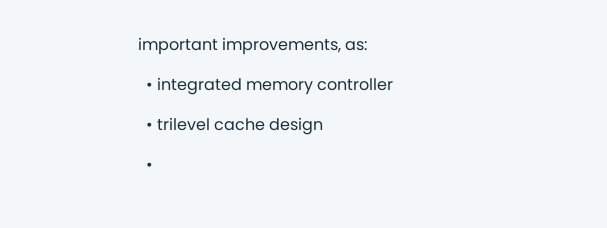important improvements, as:

  • integrated memory controller

  • trilevel cache design

  •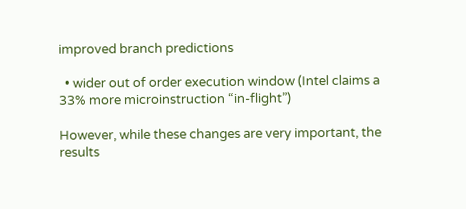improved branch predictions

  • wider out of order execution window (Intel claims a 33% more microinstruction “in-flight”)

However, while these changes are very important, the results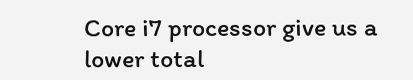Core i7 processor give us a lower total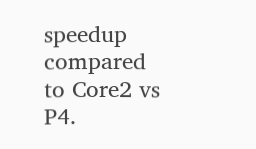speedup compared to Core2 vs P4.